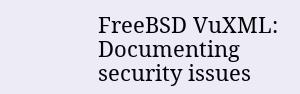FreeBSD VuXML: Documenting security issues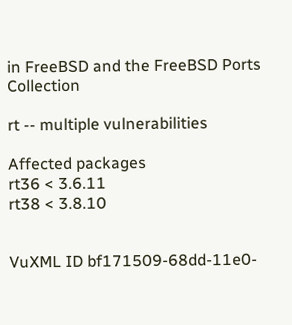in FreeBSD and the FreeBSD Ports Collection

rt -- multiple vulnerabilities

Affected packages
rt36 < 3.6.11
rt38 < 3.8.10


VuXML ID bf171509-68dd-11e0-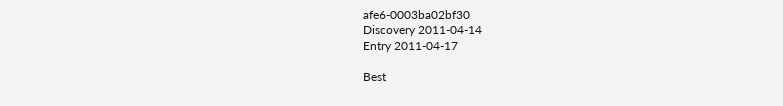afe6-0003ba02bf30
Discovery 2011-04-14
Entry 2011-04-17

Best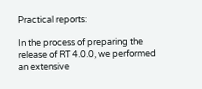Practical reports:

In the process of preparing the release of RT 4.0.0, we performed an extensive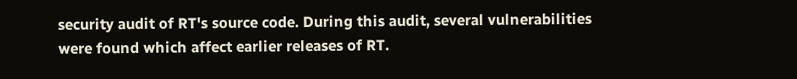security audit of RT's source code. During this audit, several vulnerabilities were found which affect earlier releases of RT.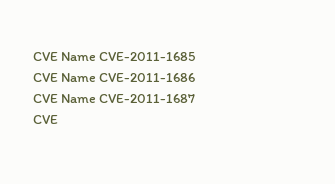CVE Name CVE-2011-1685
CVE Name CVE-2011-1686
CVE Name CVE-2011-1687
CVE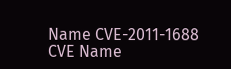Name CVE-2011-1688
CVE Name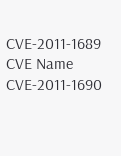CVE-2011-1689
CVE Name CVE-2011-1690